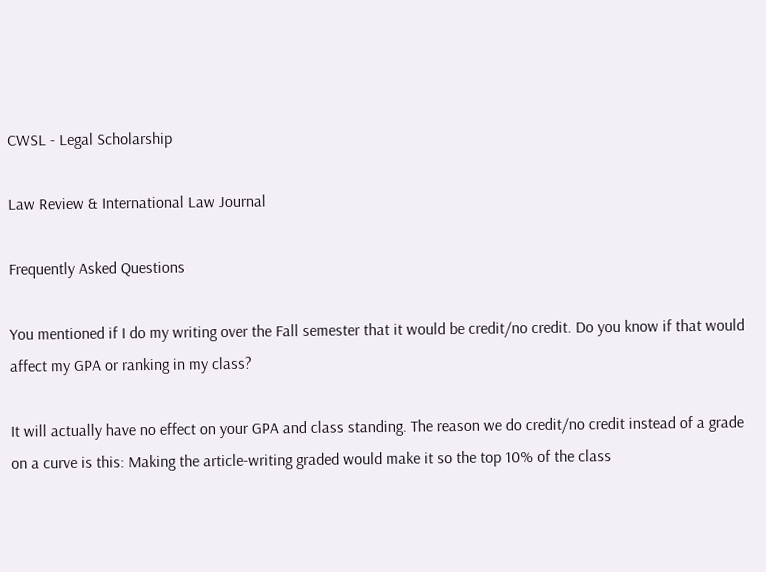CWSL - Legal Scholarship

Law Review & International Law Journal

Frequently Asked Questions

You mentioned if I do my writing over the Fall semester that it would be credit/no credit. Do you know if that would affect my GPA or ranking in my class?

It will actually have no effect on your GPA and class standing. The reason we do credit/no credit instead of a grade on a curve is this: Making the article-writing graded would make it so the top 10% of the class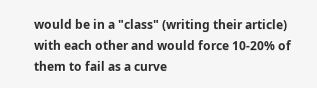would be in a "class" (writing their article) with each other and would force 10-20% of them to fail as a curve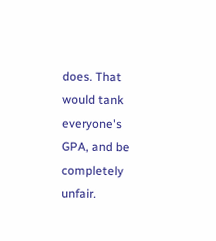does. That would tank everyone's GPA, and be completely unfair.